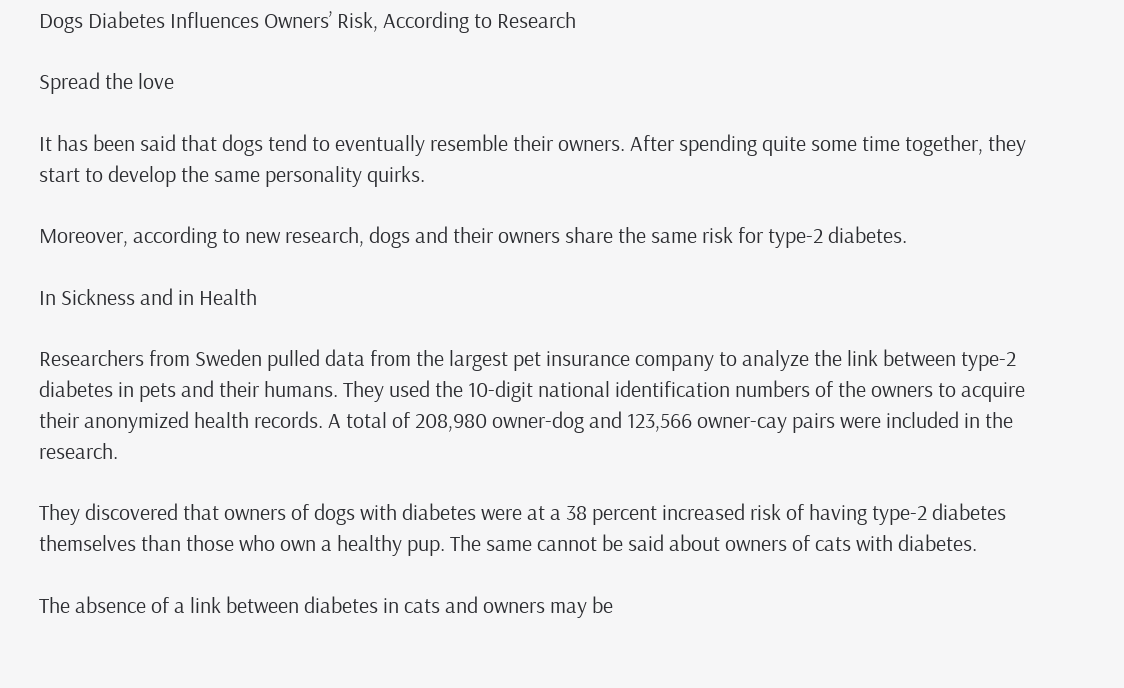Dogs Diabetes Influences Owners’ Risk, According to Research

Spread the love

It has been said that dogs tend to eventually resemble their owners. After spending quite some time together, they start to develop the same personality quirks.

Moreover, according to new research, dogs and their owners share the same risk for type-2 diabetes.

In Sickness and in Health

Researchers from Sweden pulled data from the largest pet insurance company to analyze the link between type-2 diabetes in pets and their humans. They used the 10-digit national identification numbers of the owners to acquire their anonymized health records. A total of 208,980 owner-dog and 123,566 owner-cay pairs were included in the research.

They discovered that owners of dogs with diabetes were at a 38 percent increased risk of having type-2 diabetes themselves than those who own a healthy pup. The same cannot be said about owners of cats with diabetes.

The absence of a link between diabetes in cats and owners may be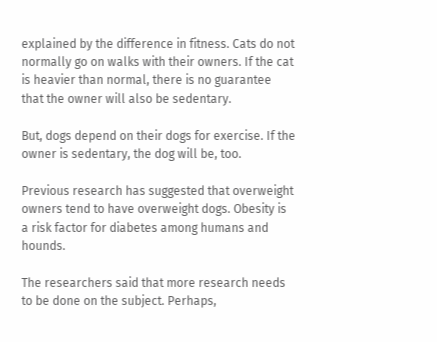explained by the difference in fitness. Cats do not normally go on walks with their owners. If the cat is heavier than normal, there is no guarantee that the owner will also be sedentary.

But, dogs depend on their dogs for exercise. If the owner is sedentary, the dog will be, too.

Previous research has suggested that overweight owners tend to have overweight dogs. Obesity is a risk factor for diabetes among humans and hounds.

The researchers said that more research needs to be done on the subject. Perhaps,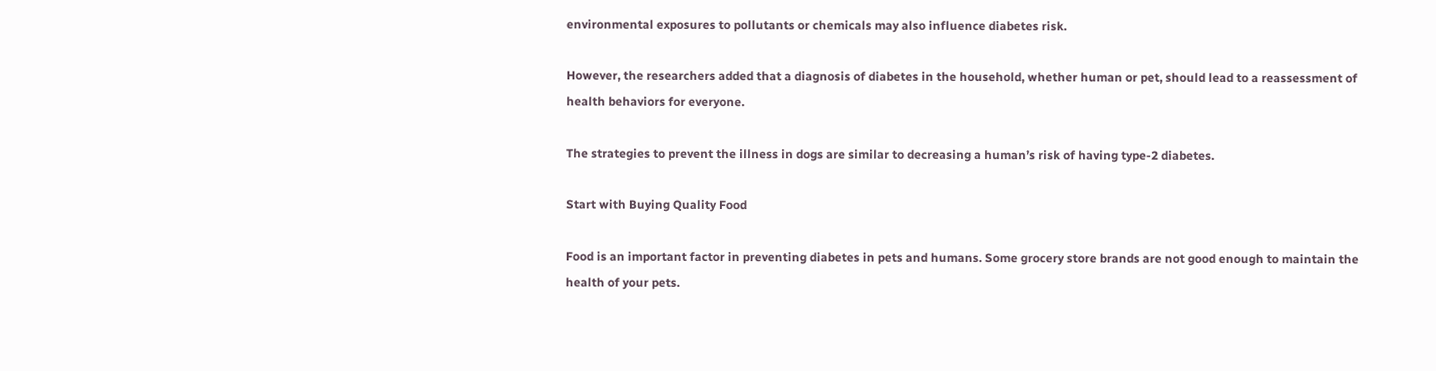environmental exposures to pollutants or chemicals may also influence diabetes risk.

However, the researchers added that a diagnosis of diabetes in the household, whether human or pet, should lead to a reassessment of health behaviors for everyone.

The strategies to prevent the illness in dogs are similar to decreasing a human’s risk of having type-2 diabetes.

Start with Buying Quality Food

Food is an important factor in preventing diabetes in pets and humans. Some grocery store brands are not good enough to maintain the health of your pets.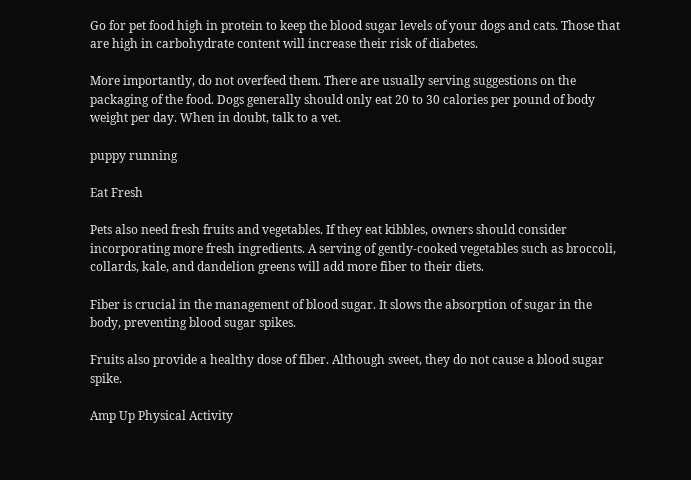Go for pet food high in protein to keep the blood sugar levels of your dogs and cats. Those that are high in carbohydrate content will increase their risk of diabetes.

More importantly, do not overfeed them. There are usually serving suggestions on the packaging of the food. Dogs generally should only eat 20 to 30 calories per pound of body weight per day. When in doubt, talk to a vet.

puppy running

Eat Fresh

Pets also need fresh fruits and vegetables. If they eat kibbles, owners should consider incorporating more fresh ingredients. A serving of gently-cooked vegetables such as broccoli, collards, kale, and dandelion greens will add more fiber to their diets.

Fiber is crucial in the management of blood sugar. It slows the absorption of sugar in the body, preventing blood sugar spikes.

Fruits also provide a healthy dose of fiber. Although sweet, they do not cause a blood sugar spike.

Amp Up Physical Activity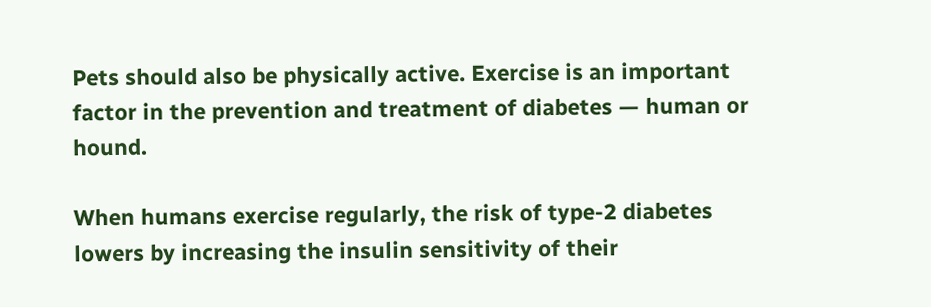Pets should also be physically active. Exercise is an important factor in the prevention and treatment of diabetes — human or hound.

When humans exercise regularly, the risk of type-2 diabetes lowers by increasing the insulin sensitivity of their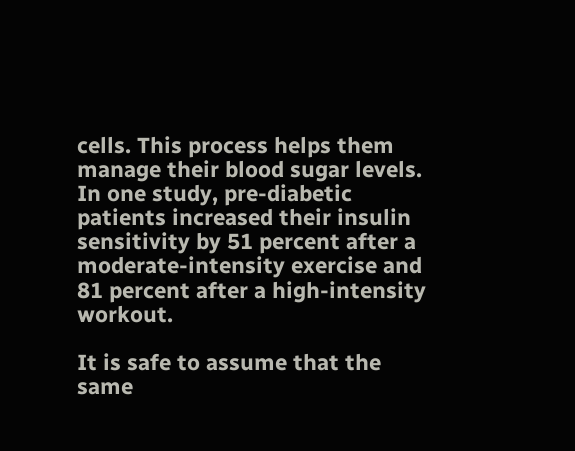cells. This process helps them manage their blood sugar levels. In one study, pre-diabetic patients increased their insulin sensitivity by 51 percent after a moderate-intensity exercise and 81 percent after a high-intensity workout.

It is safe to assume that the same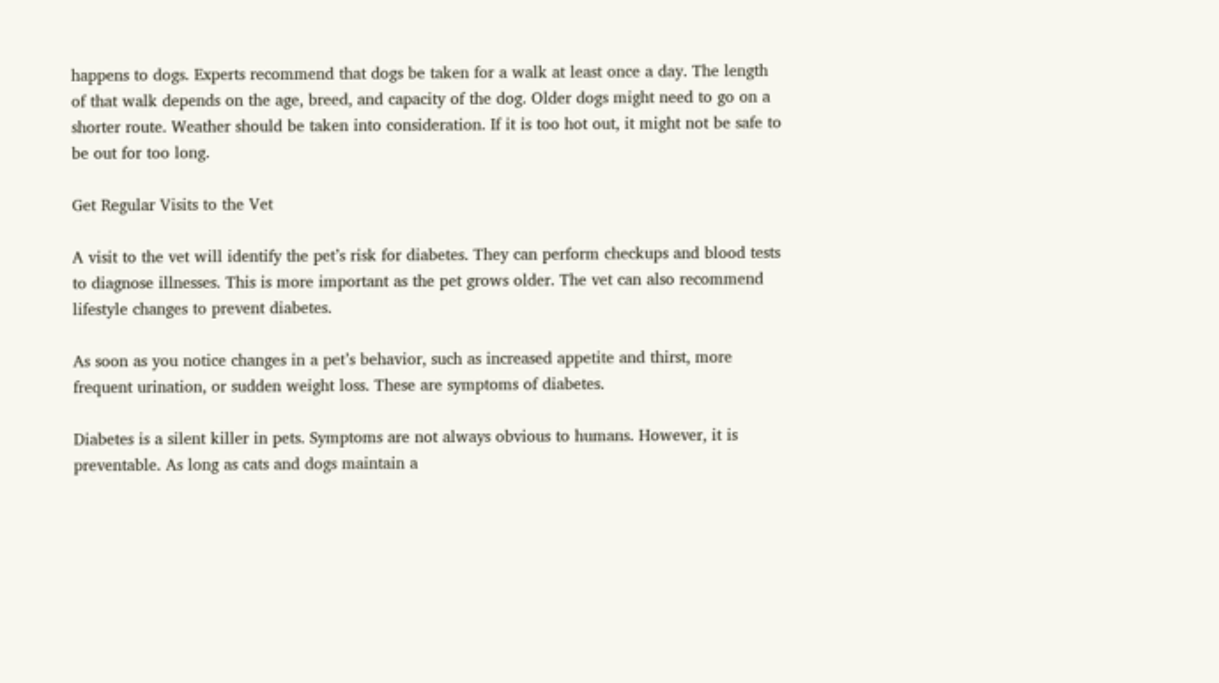happens to dogs. Experts recommend that dogs be taken for a walk at least once a day. The length of that walk depends on the age, breed, and capacity of the dog. Older dogs might need to go on a shorter route. Weather should be taken into consideration. If it is too hot out, it might not be safe to be out for too long.

Get Regular Visits to the Vet

A visit to the vet will identify the pet’s risk for diabetes. They can perform checkups and blood tests to diagnose illnesses. This is more important as the pet grows older. The vet can also recommend lifestyle changes to prevent diabetes.

As soon as you notice changes in a pet’s behavior, such as increased appetite and thirst, more frequent urination, or sudden weight loss. These are symptoms of diabetes.

Diabetes is a silent killer in pets. Symptoms are not always obvious to humans. However, it is preventable. As long as cats and dogs maintain a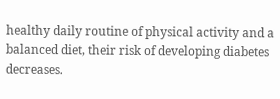healthy daily routine of physical activity and a balanced diet, their risk of developing diabetes decreases.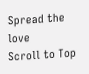Spread the love
Scroll to Top